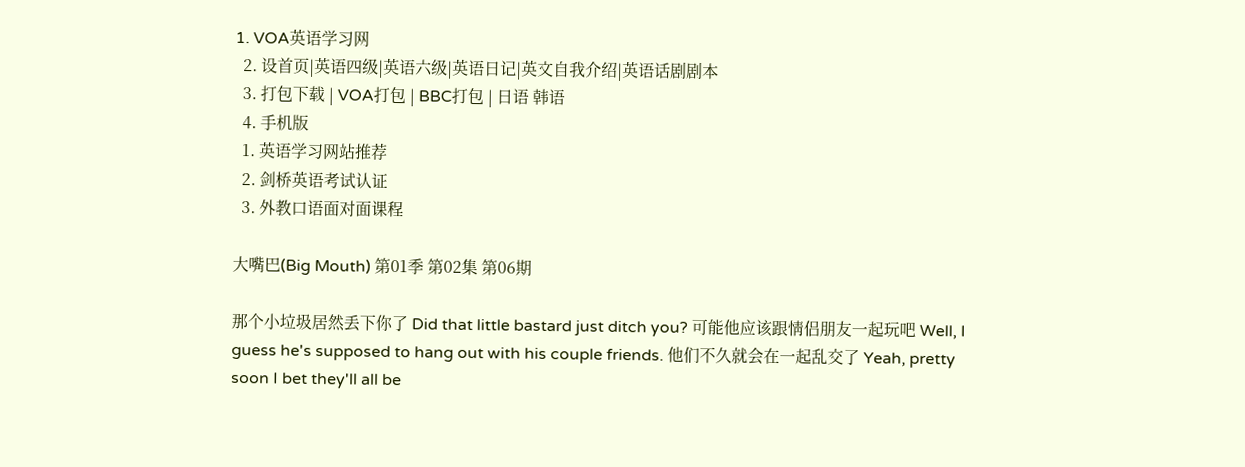1. VOA英语学习网
  2. 设首页|英语四级|英语六级|英语日记|英文自我介绍|英语话剧剧本
  3. 打包下载 | VOA打包 | BBC打包 | 日语 韩语
  4. 手机版
  1. 英语学习网站推荐
  2. 剑桥英语考试认证
  3. 外教口语面对面课程

大嘴巴(Big Mouth) 第01季 第02集 第06期

那个小垃圾居然丢下你了 Did that little bastard just ditch you? 可能他应该跟情侣朋友一起玩吧 Well, I guess he's supposed to hang out with his couple friends. 他们不久就会在一起乱交了 Yeah, pretty soon I bet they'll all be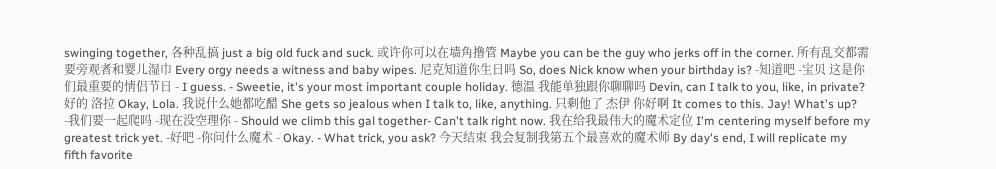swinging together, 各种乱搞 just a big old fuck and suck. 或许你可以在墙角撸管 Maybe you can be the guy who jerks off in the corner. 所有乱交都需要旁观者和婴儿湿巾 Every orgy needs a witness and baby wipes. 尼克知道你生日吗 So, does Nick know when your birthday is? -知道吧 -宝贝 这是你们最重要的情侣节日 - I guess. - Sweetie, it's your most important couple holiday. 德温 我能单独跟你聊聊吗 Devin, can I talk to you, like, in private? 好的 洛拉 Okay, Lola. 我说什么她都吃醋 She gets so jealous when I talk to, like, anything. 只剩他了 杰伊 你好啊 It comes to this. Jay! What's up? -我们要一起爬吗 -现在没空理你 - Should we climb this gal together- Can't talk right now. 我在给我最伟大的魔术定位 I'm centering myself before my greatest trick yet. -好吧 -你问什么魔术 - Okay. - What trick, you ask? 今天结束 我会复制我第五个最喜欢的魔术师 By day's end, I will replicate my fifth favorite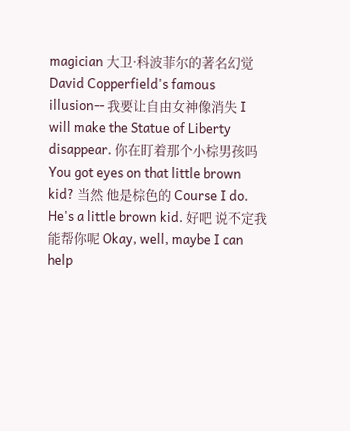magician 大卫·科波菲尔的著名幻觉 David Copperfield's famous illusion-- 我要让自由女神像消失 I will make the Statue of Liberty disappear. 你在盯着那个小棕男孩吗 You got eyes on that little brown kid? 当然 他是棕色的 Course I do. He's a little brown kid. 好吧 说不定我能帮你呢 Okay, well, maybe I can help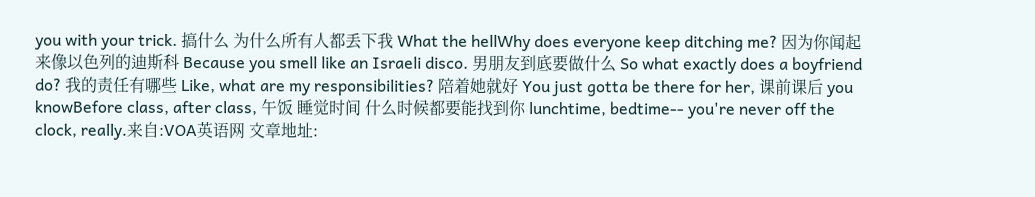you with your trick. 搞什么 为什么所有人都丢下我 What the hellWhy does everyone keep ditching me? 因为你闻起来像以色列的迪斯科 Because you smell like an Israeli disco. 男朋友到底要做什么 So what exactly does a boyfriend do? 我的责任有哪些 Like, what are my responsibilities? 陪着她就好 You just gotta be there for her, 课前课后 you knowBefore class, after class, 午饭 睡觉时间 什么时候都要能找到你 lunchtime, bedtime-- you're never off the clock, really.来自:VOA英语网 文章地址: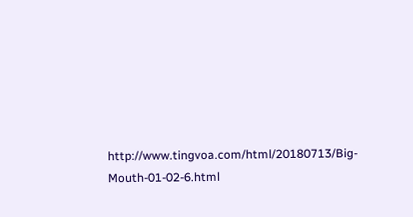http://www.tingvoa.com/html/20180713/Big-Mouth-01-02-6.html